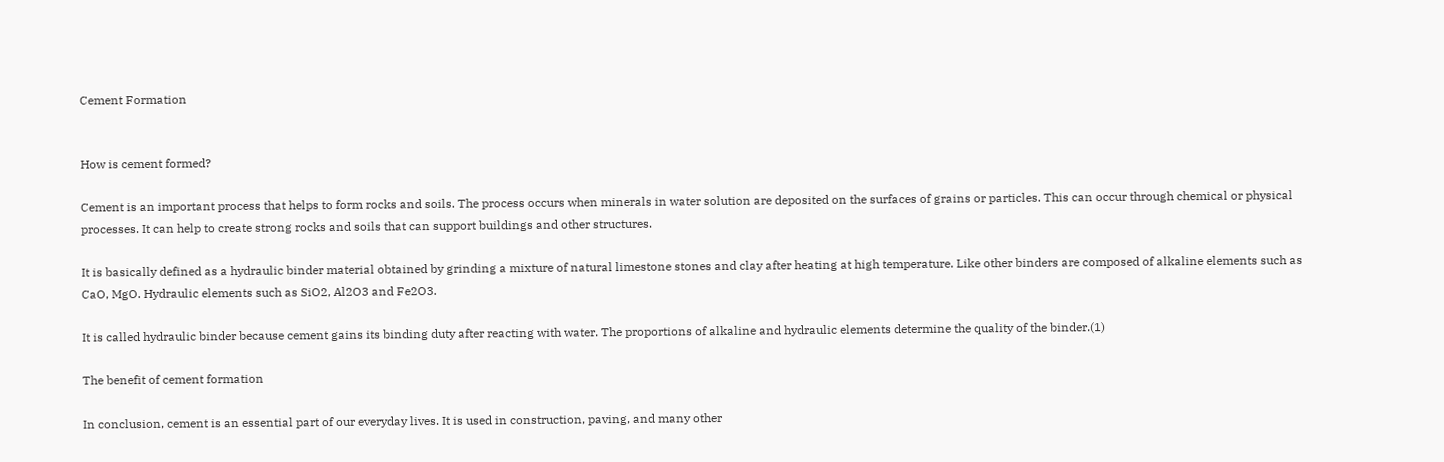Cement Formation


How is cement formed?

Cement is an important process that helps to form rocks and soils. The process occurs when minerals in water solution are deposited on the surfaces of grains or particles. This can occur through chemical or physical processes. It can help to create strong rocks and soils that can support buildings and other structures.

It is basically defined as a hydraulic binder material obtained by grinding a mixture of natural limestone stones and clay after heating at high temperature. Like other binders are composed of alkaline elements such as CaO, MgO. Hydraulic elements such as SiO2, Al2O3 and Fe2O3.

It is called hydraulic binder because cement gains its binding duty after reacting with water. The proportions of alkaline and hydraulic elements determine the quality of the binder.(1)

The benefit of cement formation

In conclusion, cement is an essential part of our everyday lives. It is used in construction, paving, and many other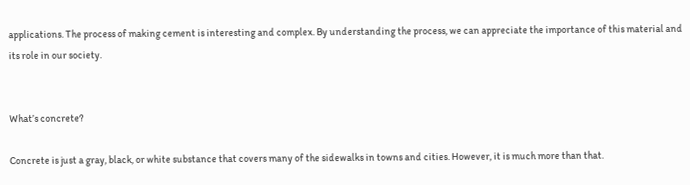applications. The process of making cement is interesting and complex. By understanding the process, we can appreciate the importance of this material and its role in our society.


What’s concrete?

Concrete is just a gray, black, or white substance that covers many of the sidewalks in towns and cities. However, it is much more than that.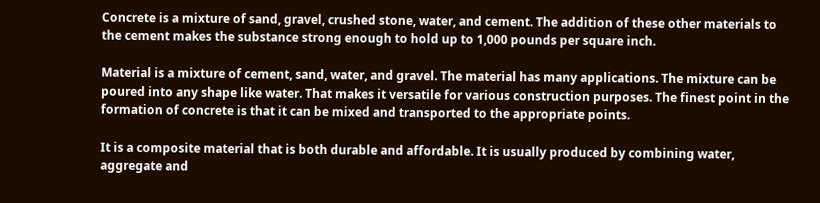Concrete is a mixture of sand, gravel, crushed stone, water, and cement. The addition of these other materials to the cement makes the substance strong enough to hold up to 1,000 pounds per square inch.

Material is a mixture of cement, sand, water, and gravel. The material has many applications. The mixture can be poured into any shape like water. That makes it versatile for various construction purposes. The finest point in the formation of concrete is that it can be mixed and transported to the appropriate points.

It is a composite material that is both durable and affordable. It is usually produced by combining water, aggregate and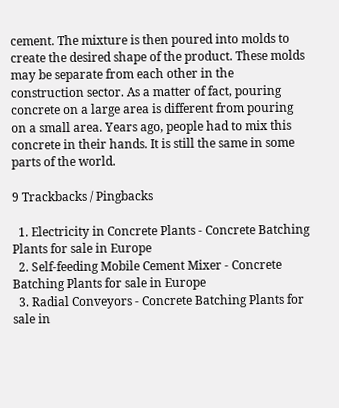cement. The mixture is then poured into molds to create the desired shape of the product. These molds may be separate from each other in the construction sector. As a matter of fact, pouring concrete on a large area is different from pouring on a small area. Years ago, people had to mix this concrete in their hands. It is still the same in some parts of the world.

9 Trackbacks / Pingbacks

  1. Electricity in Concrete Plants - Concrete Batching Plants for sale in Europe
  2. Self-feeding Mobile Cement Mixer - Concrete Batching Plants for sale in Europe
  3. Radial Conveyors - Concrete Batching Plants for sale in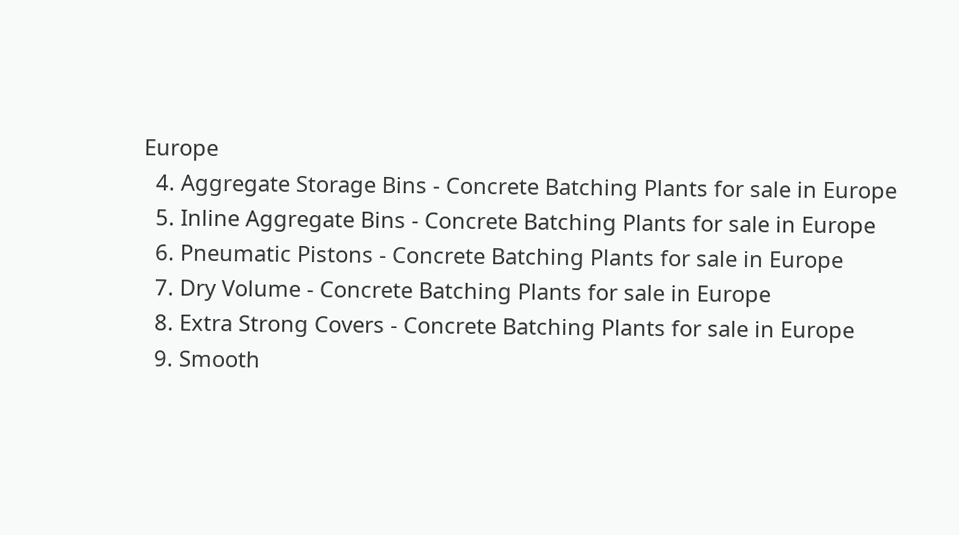Europe
  4. Aggregate Storage Bins - Concrete Batching Plants for sale in Europe
  5. Inline Aggregate Bins - Concrete Batching Plants for sale in Europe
  6. Pneumatic Pistons - Concrete Batching Plants for sale in Europe
  7. Dry Volume - Concrete Batching Plants for sale in Europe
  8. Extra Strong Covers - Concrete Batching Plants for sale in Europe
  9. Smooth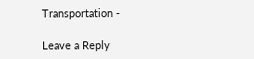Transportation -

Leave a Reply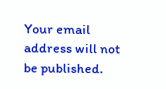Your email address will not be published.